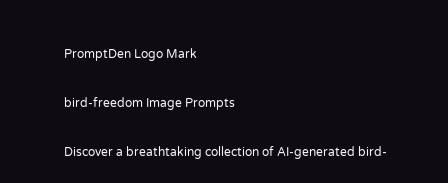PromptDen Logo Mark

bird-freedom Image Prompts

Discover a breathtaking collection of AI-generated bird-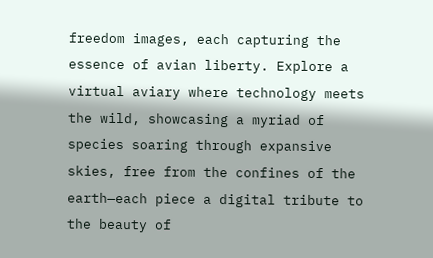freedom images, each capturing the essence of avian liberty. Explore a virtual aviary where technology meets the wild, showcasing a myriad of species soaring through expansive skies, free from the confines of the earth—each piece a digital tribute to the beauty of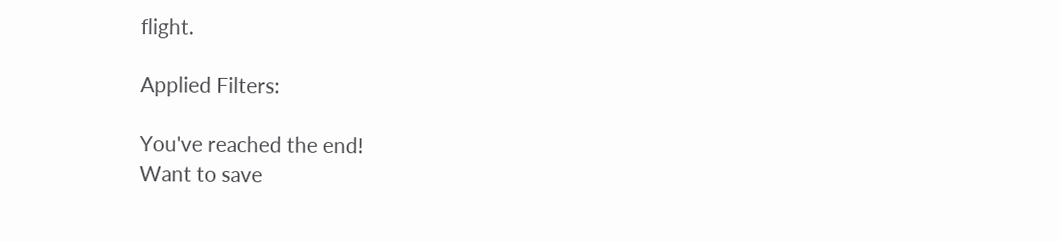flight.

Applied Filters:

You've reached the end!
Want to save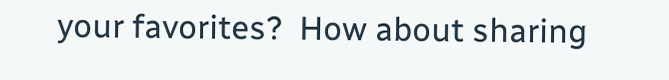your favorites?  How about sharing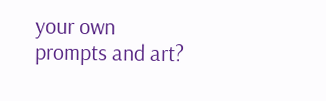your own prompts and art?